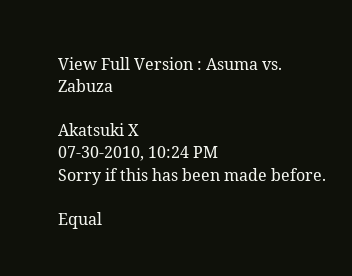View Full Version : Asuma vs. Zabuza

Akatsuki X
07-30-2010, 10:24 PM
Sorry if this has been made before.

Equal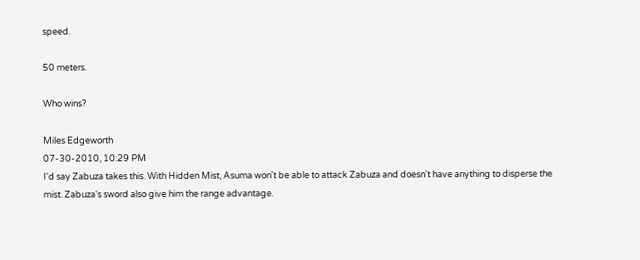speed.

50 meters.

Who wins?

Miles Edgeworth
07-30-2010, 10:29 PM
I'd say Zabuza takes this. With Hidden Mist, Asuma won't be able to attack Zabuza and doesn't have anything to disperse the mist. Zabuza's sword also give him the range advantage.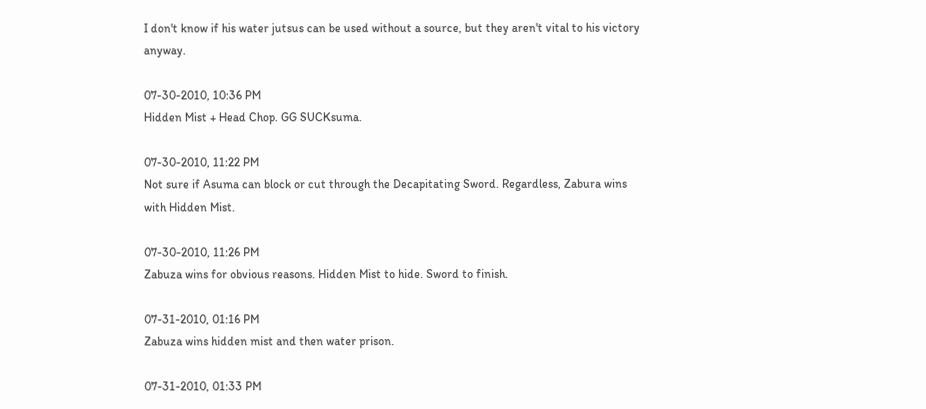I don't know if his water jutsus can be used without a source, but they aren't vital to his victory anyway.

07-30-2010, 10:36 PM
Hidden Mist + Head Chop. GG SUCKsuma.

07-30-2010, 11:22 PM
Not sure if Asuma can block or cut through the Decapitating Sword. Regardless, Zabura wins with Hidden Mist.

07-30-2010, 11:26 PM
Zabuza wins for obvious reasons. Hidden Mist to hide. Sword to finish.

07-31-2010, 01:16 PM
Zabuza wins hidden mist and then water prison.

07-31-2010, 01:33 PM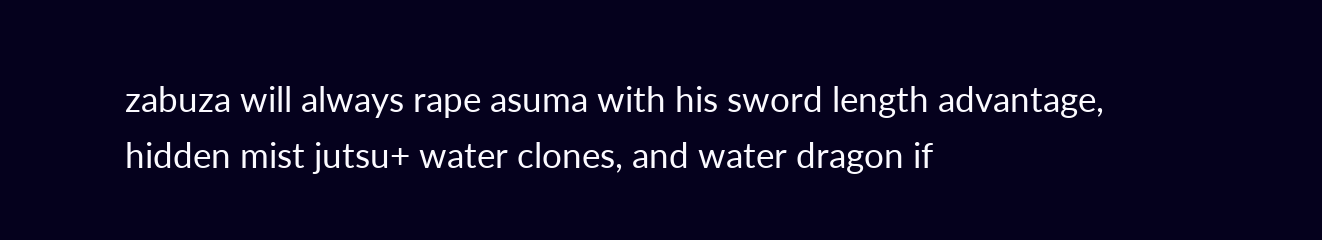zabuza will always rape asuma with his sword length advantage, hidden mist jutsu+ water clones, and water dragon if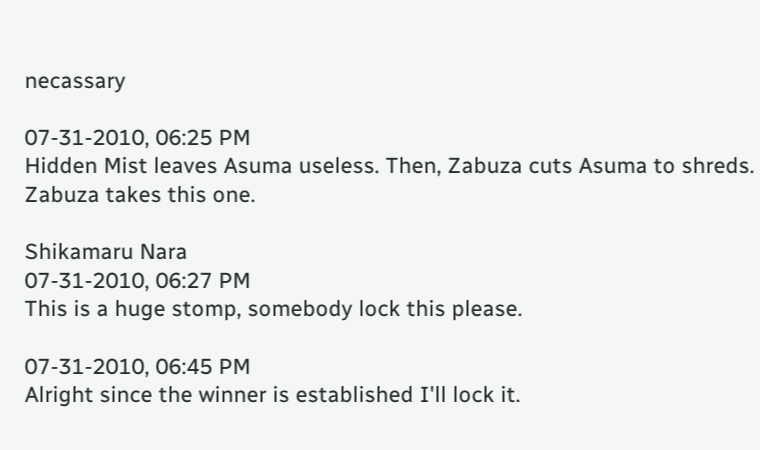necassary

07-31-2010, 06:25 PM
Hidden Mist leaves Asuma useless. Then, Zabuza cuts Asuma to shreds.
Zabuza takes this one.

Shikamaru Nara
07-31-2010, 06:27 PM
This is a huge stomp, somebody lock this please.

07-31-2010, 06:45 PM
Alright since the winner is established I'll lock it.